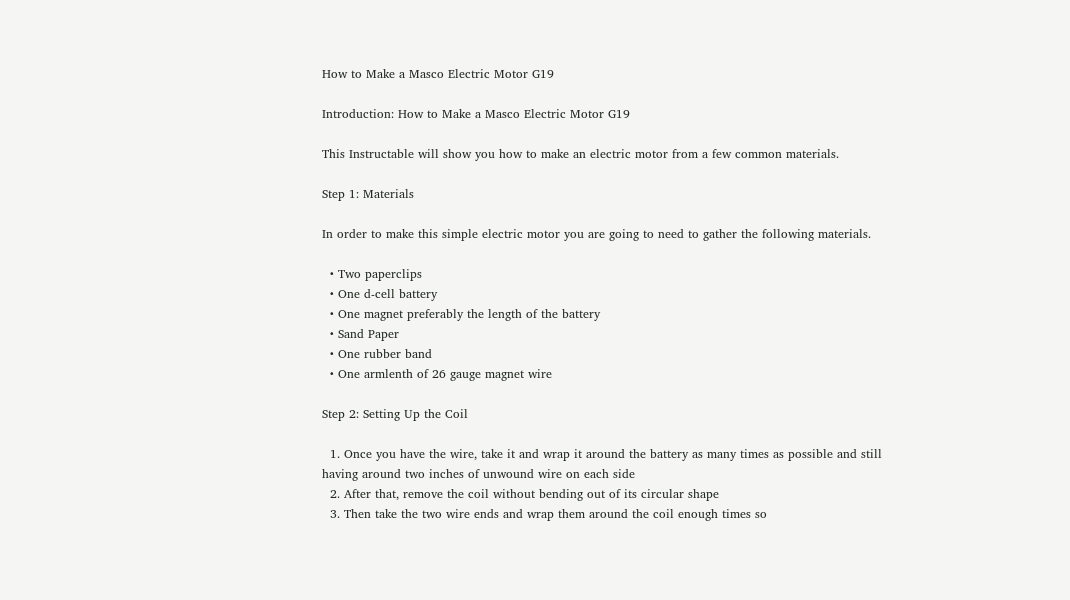How to Make a Masco Electric Motor G19

Introduction: How to Make a Masco Electric Motor G19

This Instructable will show you how to make an electric motor from a few common materials.

Step 1: Materials

In order to make this simple electric motor you are going to need to gather the following materials.

  • Two paperclips
  • One d-cell battery
  • One magnet preferably the length of the battery
  • Sand Paper
  • One rubber band
  • One armlenth of 26 gauge magnet wire

Step 2: Setting Up the Coil

  1. Once you have the wire, take it and wrap it around the battery as many times as possible and still having around two inches of unwound wire on each side
  2. After that, remove the coil without bending out of its circular shape
  3. Then take the two wire ends and wrap them around the coil enough times so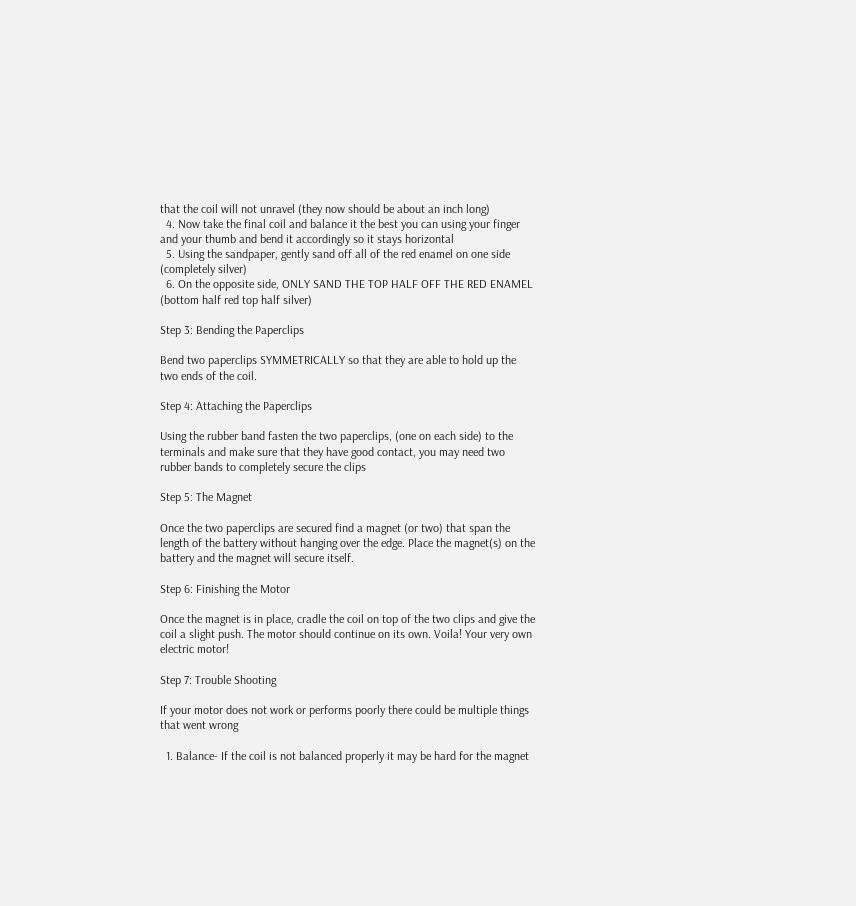that the coil will not unravel (they now should be about an inch long)
  4. Now take the final coil and balance it the best you can using your finger and your thumb and bend it accordingly so it stays horizontal
  5. Using the sandpaper, gently sand off all of the red enamel on one side (completely silver)
  6. On the opposite side, ONLY SAND THE TOP HALF OFF THE RED ENAMEL (bottom half red top half silver)

Step 3: Bending the Paperclips

Bend two paperclips SYMMETRICALLY so that they are able to hold up the two ends of the coil.

Step 4: Attaching the Paperclips

Using the rubber band fasten the two paperclips, (one on each side) to the terminals and make sure that they have good contact, you may need two rubber bands to completely secure the clips

Step 5: The Magnet

Once the two paperclips are secured find a magnet (or two) that span the length of the battery without hanging over the edge. Place the magnet(s) on the battery and the magnet will secure itself.

Step 6: Finishing the Motor

Once the magnet is in place, cradle the coil on top of the two clips and give the coil a slight push. The motor should continue on its own. Voila! Your very own electric motor!

Step 7: Trouble Shooting

If your motor does not work or performs poorly there could be multiple things that went wrong

  1. Balance- If the coil is not balanced properly it may be hard for the magnet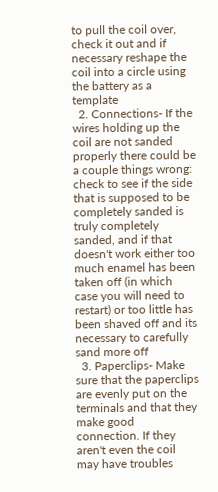to pull the coil over, check it out and if necessary reshape the coil into a circle using the battery as a template
  2. Connections- If the wires holding up the coil are not sanded properly there could be a couple things wrong: check to see if the side that is supposed to be completely sanded is truly completely sanded, and if that doesn't work either too much enamel has been taken off (in which case you will need to restart) or too little has been shaved off and its necessary to carefully sand more off
  3. Paperclips- Make sure that the paperclips are evenly put on the terminals and that they make good connection. If they aren't even the coil may have troubles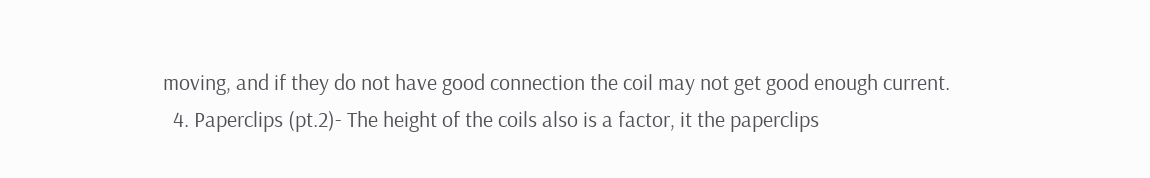moving, and if they do not have good connection the coil may not get good enough current.
  4. Paperclips (pt.2)- The height of the coils also is a factor, it the paperclips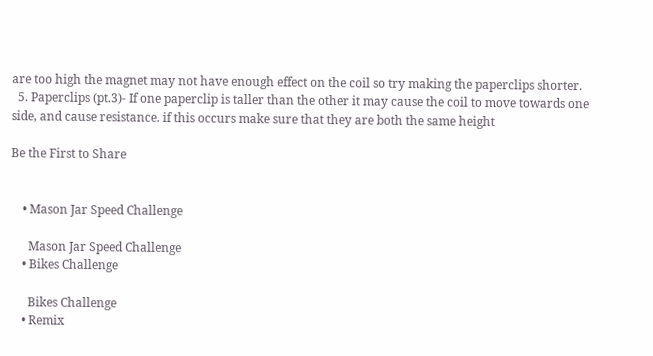are too high the magnet may not have enough effect on the coil so try making the paperclips shorter.
  5. Paperclips (pt.3)- If one paperclip is taller than the other it may cause the coil to move towards one side, and cause resistance. if this occurs make sure that they are both the same height

Be the First to Share


    • Mason Jar Speed Challenge

      Mason Jar Speed Challenge
    • Bikes Challenge

      Bikes Challenge
    • Remix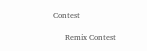Contest

      Remix Contest